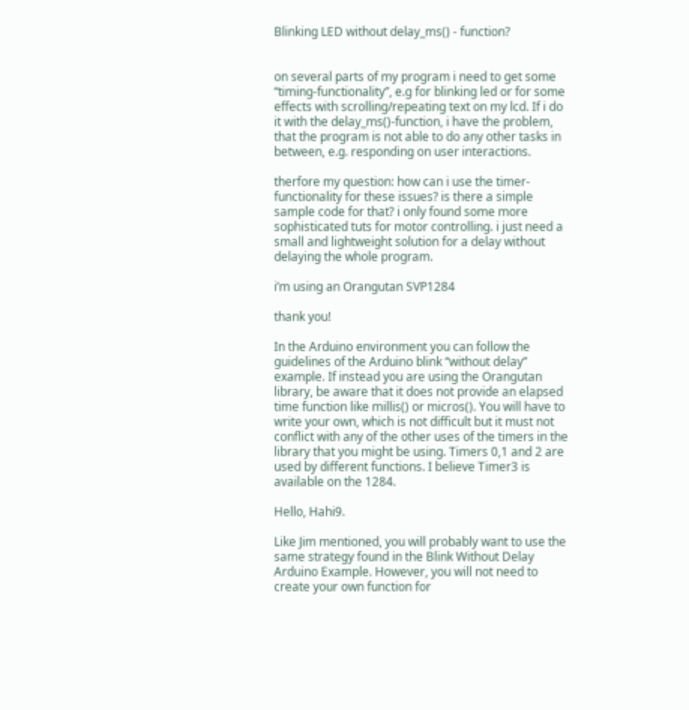Blinking LED without delay_ms() - function?


on several parts of my program i need to get some “timing-functionality”, e.g for blinking led or for some effects with scrolling/repeating text on my lcd. If i do it with the delay_ms()-function, i have the problem, that the program is not able to do any other tasks in between, e.g. responding on user interactions.

therfore my question: how can i use the timer-functionality for these issues? is there a simple sample code for that? i only found some more sophisticated tuts for motor controlling. i just need a small and lightweight solution for a delay without delaying the whole program.

i’m using an Orangutan SVP1284

thank you!

In the Arduino environment you can follow the guidelines of the Arduino blink “without delay” example. If instead you are using the Orangutan library, be aware that it does not provide an elapsed time function like millis() or micros(). You will have to write your own, which is not difficult but it must not conflict with any of the other uses of the timers in the library that you might be using. Timers 0,1 and 2 are used by different functions. I believe Timer3 is available on the 1284.

Hello, Hahi9.

Like Jim mentioned, you will probably want to use the same strategy found in the Blink Without Delay Arduino Example. However, you will not need to create your own function for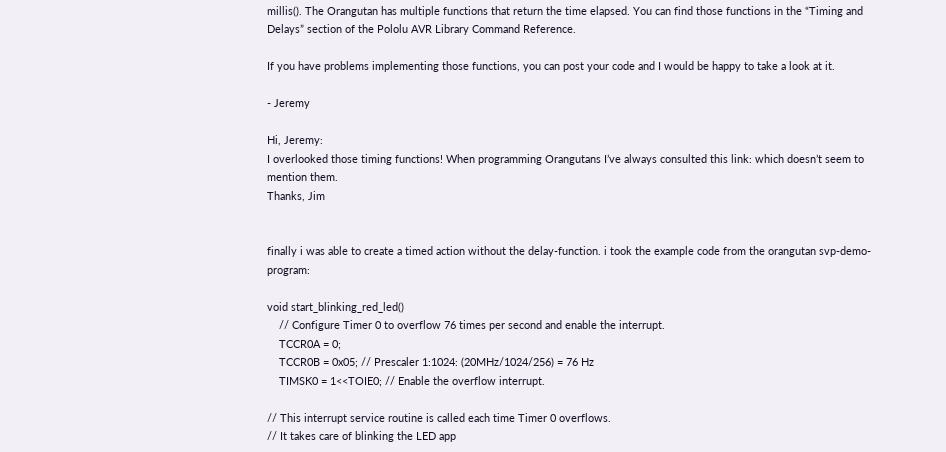millis(). The Orangutan has multiple functions that return the time elapsed. You can find those functions in the “Timing and Delays” section of the Pololu AVR Library Command Reference.

If you have problems implementing those functions, you can post your code and I would be happy to take a look at it.

- Jeremy

Hi, Jeremy:
I overlooked those timing functions! When programming Orangutans I’ve always consulted this link: which doesn’t seem to mention them.
Thanks, Jim


finally i was able to create a timed action without the delay-function. i took the example code from the orangutan svp-demo-program:

void start_blinking_red_led()
    // Configure Timer 0 to overflow 76 times per second and enable the interrupt.
    TCCR0A = 0;
    TCCR0B = 0x05; // Prescaler 1:1024: (20MHz/1024/256) = 76 Hz
    TIMSK0 = 1<<TOIE0; // Enable the overflow interrupt.

// This interrupt service routine is called each time Timer 0 overflows.
// It takes care of blinking the LED app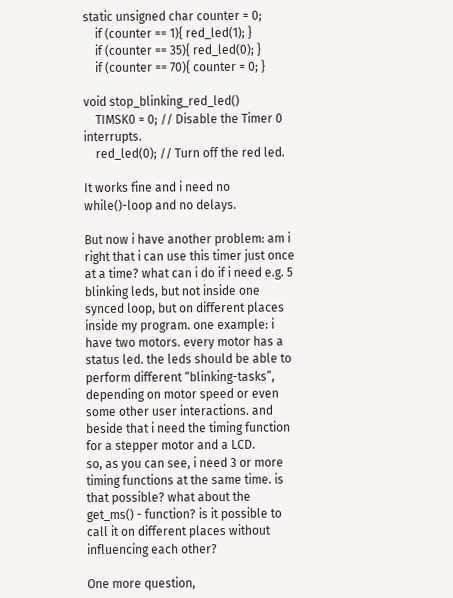static unsigned char counter = 0;
    if (counter == 1){ red_led(1); }
    if (counter == 35){ red_led(0); }
    if (counter == 70){ counter = 0; }

void stop_blinking_red_led()
    TIMSK0 = 0; // Disable the Timer 0 interrupts.
    red_led(0); // Turn off the red led.

It works fine and i need no while()-loop and no delays.

But now i have another problem: am i right that i can use this timer just once at a time? what can i do if i need e.g. 5 blinking leds, but not inside one synced loop, but on different places inside my program. one example: i have two motors. every motor has a status led. the leds should be able to perform different “blinking-tasks”, depending on motor speed or even some other user interactions. and beside that i need the timing function for a stepper motor and a LCD.
so, as you can see, i need 3 or more timing functions at the same time. is that possible? what about the get_ms() - function? is it possible to call it on different places without influencing each other?

One more question,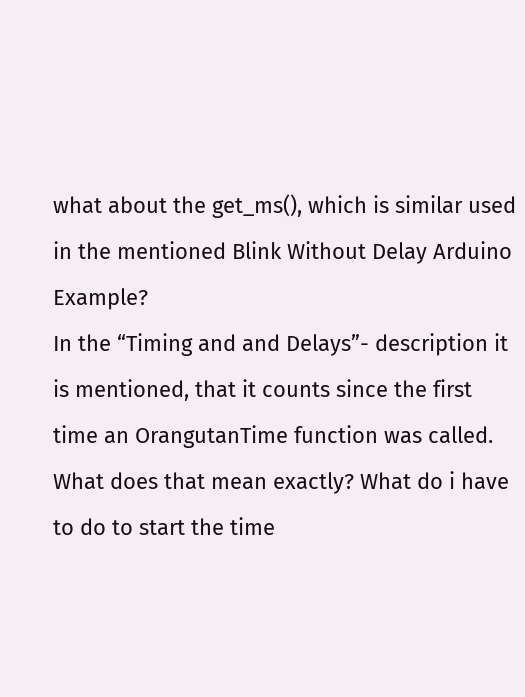what about the get_ms(), which is similar used in the mentioned Blink Without Delay Arduino Example?
In the “Timing and and Delays”- description it is mentioned, that it counts since the first time an OrangutanTime function was called. What does that mean exactly? What do i have to do to start the time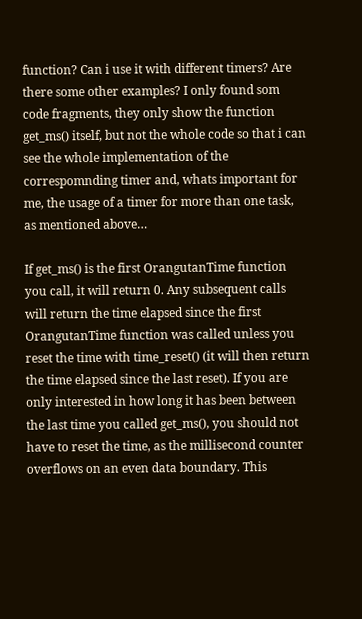function? Can i use it with different timers? Are there some other examples? I only found som code fragments, they only show the function get_ms() itself, but not the whole code so that i can see the whole implementation of the correspomnding timer and, whats important for me, the usage of a timer for more than one task, as mentioned above…

If get_ms() is the first OrangutanTime function you call, it will return 0. Any subsequent calls will return the time elapsed since the first OrangutanTime function was called unless you reset the time with time_reset() (it will then return the time elapsed since the last reset). If you are only interested in how long it has been between the last time you called get_ms(), you should not have to reset the time, as the millisecond counter overflows on an even data boundary. This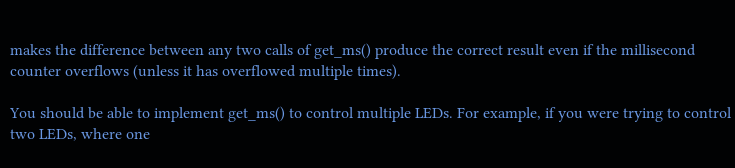makes the difference between any two calls of get_ms() produce the correct result even if the millisecond counter overflows (unless it has overflowed multiple times).

You should be able to implement get_ms() to control multiple LEDs. For example, if you were trying to control two LEDs, where one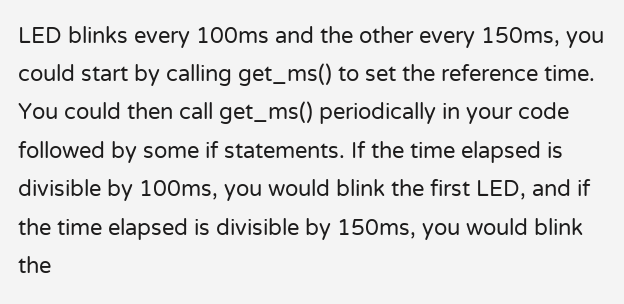LED blinks every 100ms and the other every 150ms, you could start by calling get_ms() to set the reference time. You could then call get_ms() periodically in your code followed by some if statements. If the time elapsed is divisible by 100ms, you would blink the first LED, and if the time elapsed is divisible by 150ms, you would blink the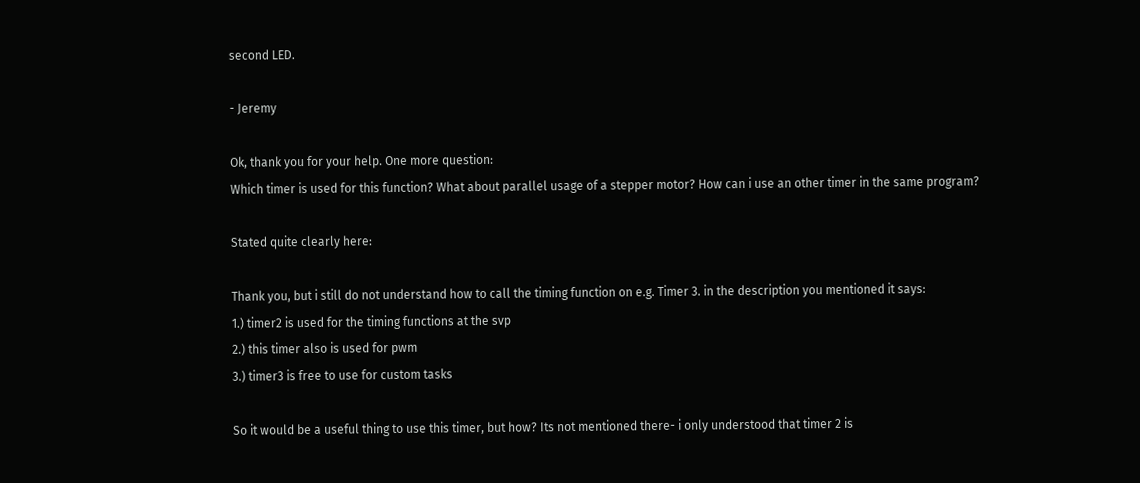second LED.

- Jeremy

Ok, thank you for your help. One more question:
Which timer is used for this function? What about parallel usage of a stepper motor? How can i use an other timer in the same program?

Stated quite clearly here:

Thank you, but i still do not understand how to call the timing function on e.g. Timer 3. in the description you mentioned it says:
1.) timer2 is used for the timing functions at the svp
2.) this timer also is used for pwm
3.) timer3 is free to use for custom tasks

So it would be a useful thing to use this timer, but how? Its not mentioned there- i only understood that timer 2 is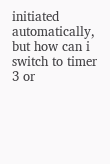initiated automatically, but how can i switch to timer 3 or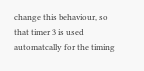change this behaviour, so that timer 3 is used automatcally for the timing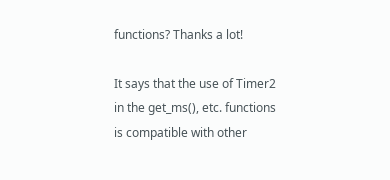functions? Thanks a lot!

It says that the use of Timer2 in the get_ms(), etc. functions is compatible with other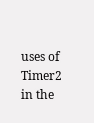uses of Timer2 in the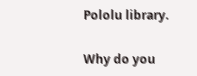Pololu library.

Why do you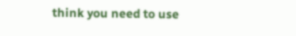think you need to use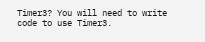Timer3? You will need to write code to use Timer3.